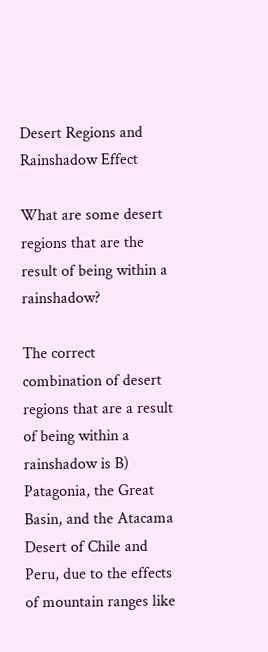Desert Regions and Rainshadow Effect

What are some desert regions that are the result of being within a rainshadow?

The correct combination of desert regions that are a result of being within a rainshadow is B) Patagonia, the Great Basin, and the Atacama Desert of Chile and Peru, due to the effects of mountain ranges like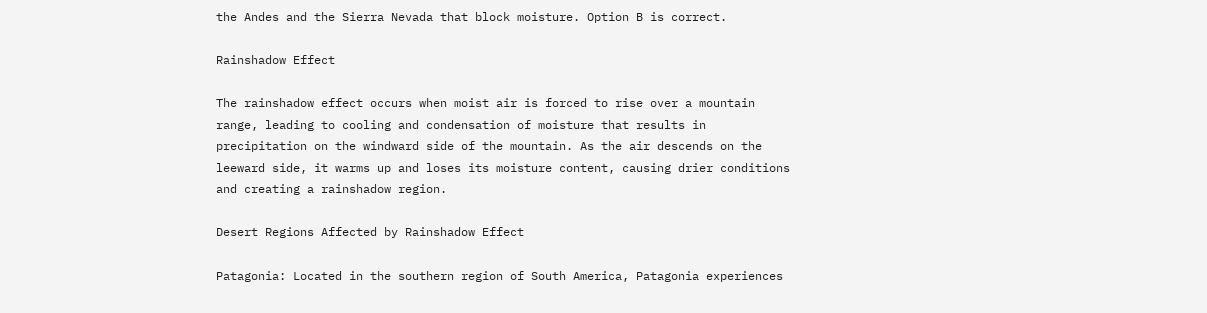the Andes and the Sierra Nevada that block moisture. Option B is correct.

Rainshadow Effect

The rainshadow effect occurs when moist air is forced to rise over a mountain range, leading to cooling and condensation of moisture that results in precipitation on the windward side of the mountain. As the air descends on the leeward side, it warms up and loses its moisture content, causing drier conditions and creating a rainshadow region.

Desert Regions Affected by Rainshadow Effect

Patagonia: Located in the southern region of South America, Patagonia experiences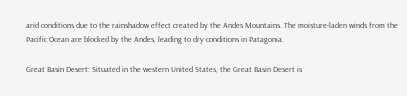arid conditions due to the rainshadow effect created by the Andes Mountains. The moisture-laden winds from the Pacific Ocean are blocked by the Andes, leading to dry conditions in Patagonia.

Great Basin Desert: Situated in the western United States, the Great Basin Desert is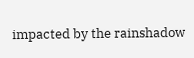impacted by the rainshadow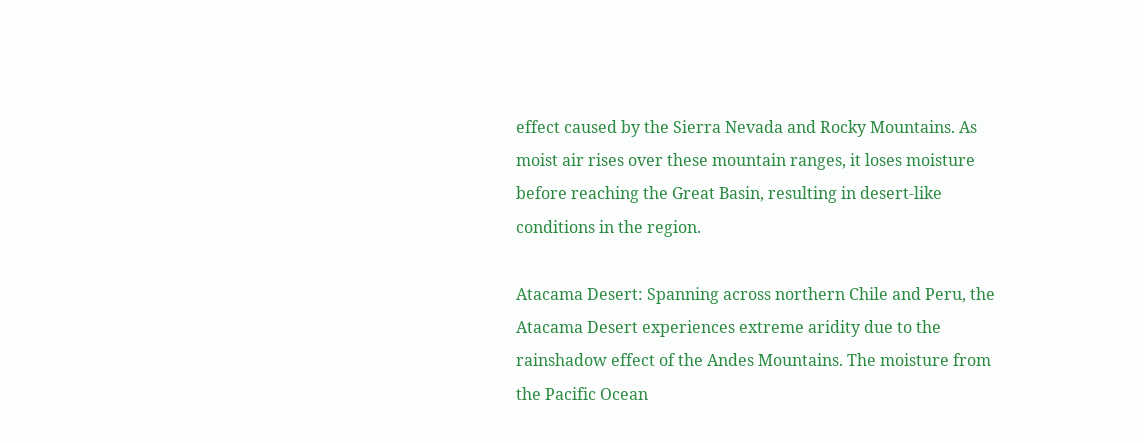effect caused by the Sierra Nevada and Rocky Mountains. As moist air rises over these mountain ranges, it loses moisture before reaching the Great Basin, resulting in desert-like conditions in the region.

Atacama Desert: Spanning across northern Chile and Peru, the Atacama Desert experiences extreme aridity due to the rainshadow effect of the Andes Mountains. The moisture from the Pacific Ocean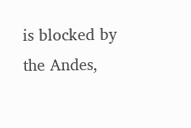is blocked by the Andes,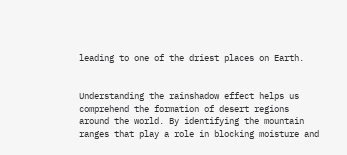leading to one of the driest places on Earth.


Understanding the rainshadow effect helps us comprehend the formation of desert regions around the world. By identifying the mountain ranges that play a role in blocking moisture and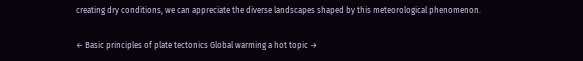creating dry conditions, we can appreciate the diverse landscapes shaped by this meteorological phenomenon.

← Basic principles of plate tectonics Global warming a hot topic →